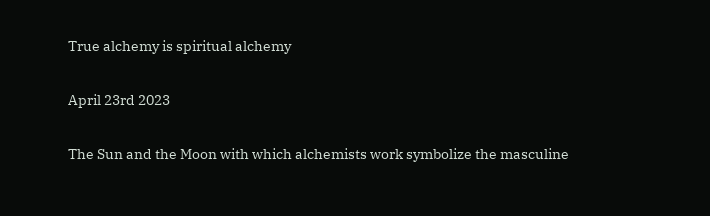True alchemy is spiritual alchemy

April 23rd 2023

The Sun and the Moon with which alchemists work symbolize the masculine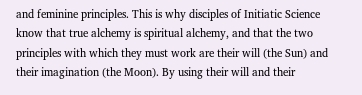and feminine principles. This is why disciples of Initiatic Science know that true alchemy is spiritual alchemy, and that the two principles with which they must work are their will (the Sun) and their imagination (the Moon). By using their will and their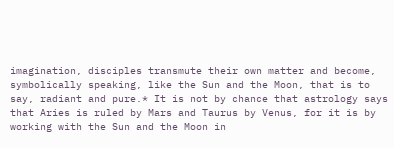imagination, disciples transmute their own matter and become, symbolically speaking, like the Sun and the Moon, that is to say, radiant and pure.* It is not by chance that astrology says that Aries is ruled by Mars and Taurus by Venus, for it is by working with the Sun and the Moon in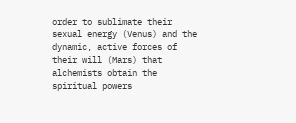order to sublimate their sexual energy (Venus) and the dynamic, active forces of their will (Mars) that alchemists obtain the spiritual powers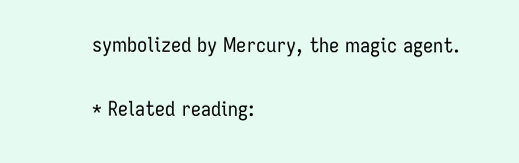symbolized by Mercury, the magic agent.

* Related reading: